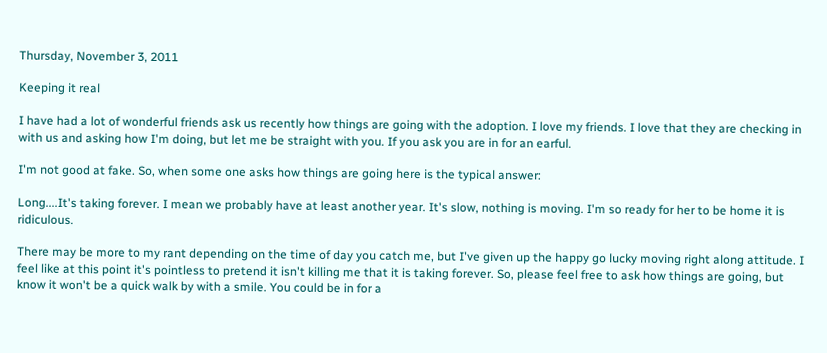Thursday, November 3, 2011

Keeping it real

I have had a lot of wonderful friends ask us recently how things are going with the adoption. I love my friends. I love that they are checking in with us and asking how I'm doing, but let me be straight with you. If you ask you are in for an earful.

I'm not good at fake. So, when some one asks how things are going here is the typical answer:

Long....It's taking forever. I mean we probably have at least another year. It's slow, nothing is moving. I'm so ready for her to be home it is ridiculous.

There may be more to my rant depending on the time of day you catch me, but I've given up the happy go lucky moving right along attitude. I feel like at this point it's pointless to pretend it isn't killing me that it is taking forever. So, please feel free to ask how things are going, but know it won't be a quick walk by with a smile. You could be in for a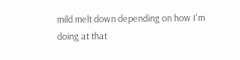mild melt down depending on how I'm doing at that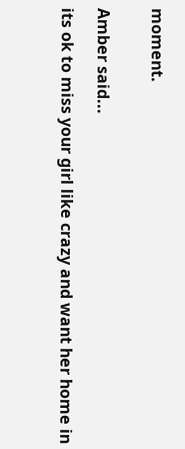moment.


Amber said...

its ok to miss your girl like crazy and want her home in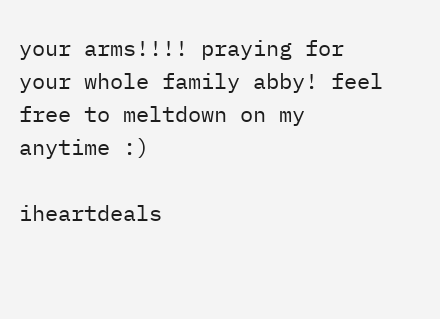your arms!!!! praying for your whole family abby! feel free to meltdown on my anytime :)

iheartdeals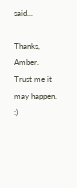said...

Thanks, Amber. Trust me it may happen. :)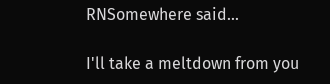RNSomewhere said...

I'll take a meltdown from you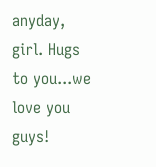anyday, girl. Hugs to you...we love you guys!